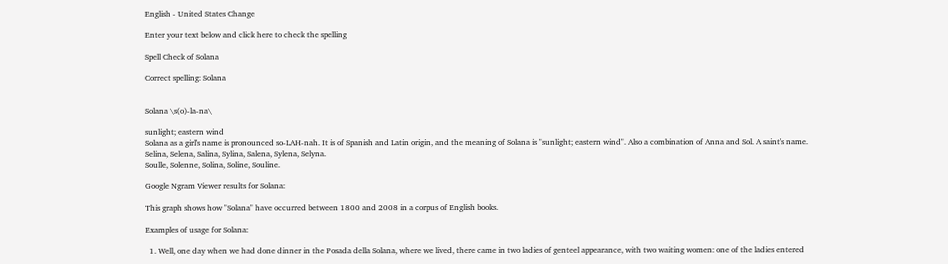English - United States Change

Enter your text below and click here to check the spelling

Spell Check of Solana

Correct spelling: Solana


Solana \s(o)-la-na\

sunlight; eastern wind
Solana as a girl's name is pronounced so-LAH-nah. It is of Spanish and Latin origin, and the meaning of Solana is "sunlight; eastern wind". Also a combination of Anna and Sol. A saint's name.
Selina, Selena, Salina, Sylina, Salena, Sylena, Selyna.
Soulle, Solenne, Solina, Soline, Souline.

Google Ngram Viewer results for Solana:

This graph shows how "Solana" have occurred between 1800 and 2008 in a corpus of English books.

Examples of usage for Solana:

  1. Well, one day when we had done dinner in the Posada della Solana, where we lived, there came in two ladies of genteel appearance, with two waiting women: one of the ladies entered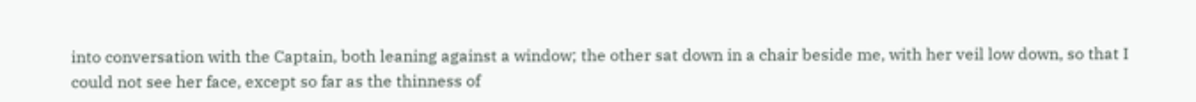into conversation with the Captain, both leaning against a window; the other sat down in a chair beside me, with her veil low down, so that I could not see her face, except so far as the thinness of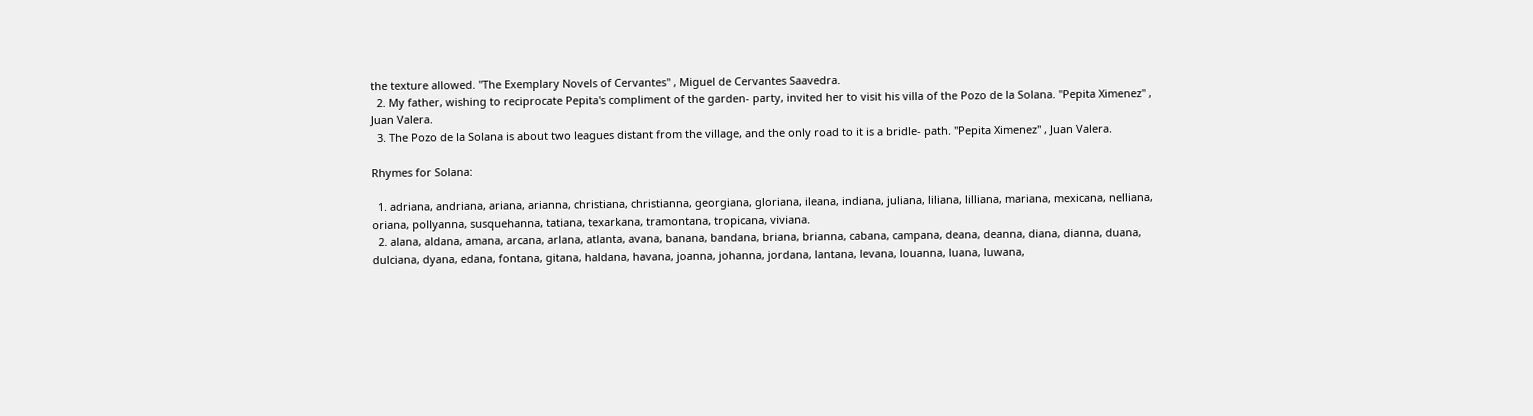the texture allowed. "The Exemplary Novels of Cervantes" , Miguel de Cervantes Saavedra.
  2. My father, wishing to reciprocate Pepita's compliment of the garden- party, invited her to visit his villa of the Pozo de la Solana. "Pepita Ximenez" , Juan Valera.
  3. The Pozo de la Solana is about two leagues distant from the village, and the only road to it is a bridle- path. "Pepita Ximenez" , Juan Valera.

Rhymes for Solana:

  1. adriana, andriana, ariana, arianna, christiana, christianna, georgiana, gloriana, ileana, indiana, juliana, liliana, lilliana, mariana, mexicana, nelliana, oriana, pollyanna, susquehanna, tatiana, texarkana, tramontana, tropicana, viviana.
  2. alana, aldana, amana, arcana, arlana, atlanta, avana, banana, bandana, briana, brianna, cabana, campana, deana, deanna, diana, dianna, duana, dulciana, dyana, edana, fontana, gitana, haldana, havana, joanna, johanna, jordana, lantana, levana, louanna, luana, luwana,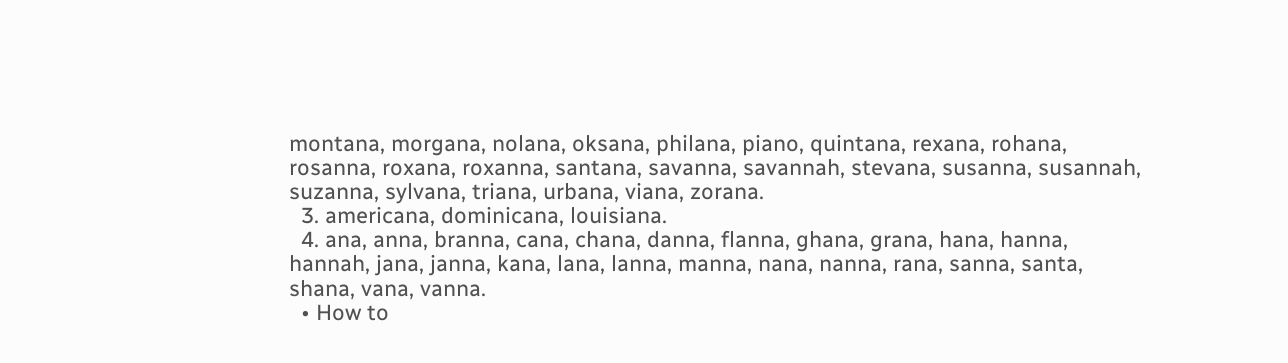montana, morgana, nolana, oksana, philana, piano, quintana, rexana, rohana, rosanna, roxana, roxanna, santana, savanna, savannah, stevana, susanna, susannah, suzanna, sylvana, triana, urbana, viana, zorana.
  3. americana, dominicana, louisiana.
  4. ana, anna, branna, cana, chana, danna, flanna, ghana, grana, hana, hanna, hannah, jana, janna, kana, lana, lanna, manna, nana, nanna, rana, sanna, santa, shana, vana, vanna.
  • How to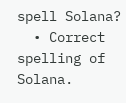spell Solana?
  • Correct spelling of Solana.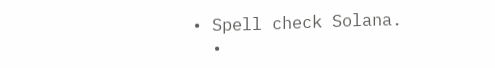• Spell check Solana.
  •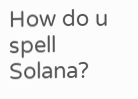How do u spell Solana?